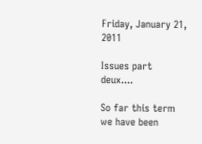Friday, January 21, 2011

Issues part deux....

So far this term we have been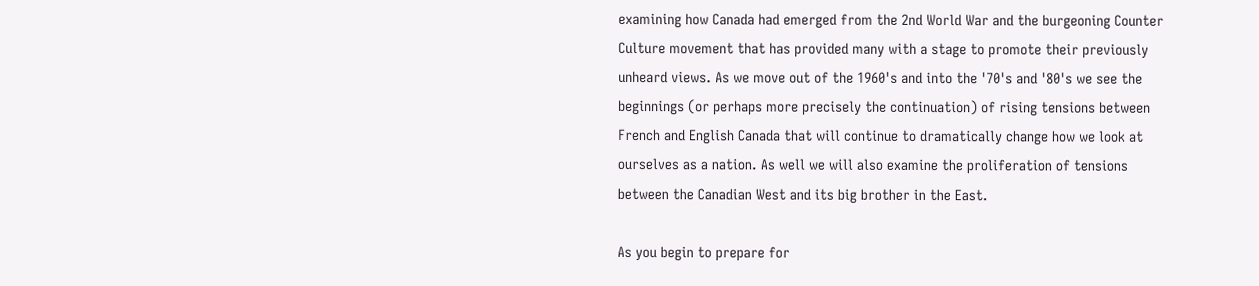examining how Canada had emerged from the 2nd World War and the burgeoning Counter Culture movement that has provided many with a stage to promote their previously unheard views. As we move out of the 1960's and into the '70's and '80's we see the beginnings (or perhaps more precisely the continuation) of rising tensions between French and English Canada that will continue to dramatically change how we look at ourselves as a nation. As well we will also examine the proliferation of tensions between the Canadian West and its big brother in the East.

As you begin to prepare for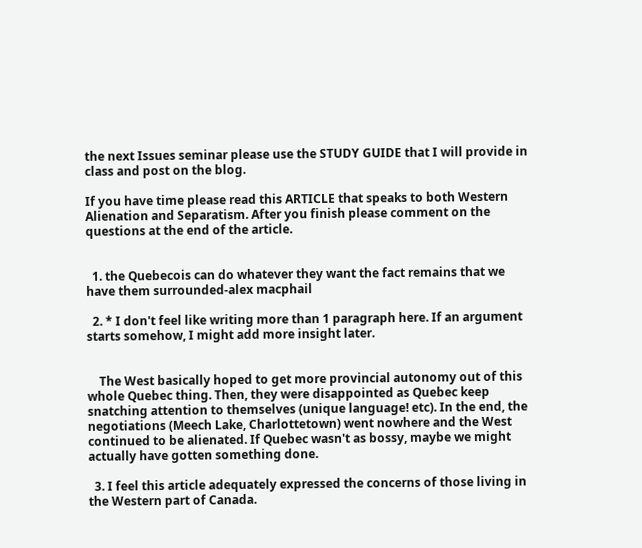the next Issues seminar please use the STUDY GUIDE that I will provide in class and post on the blog.

If you have time please read this ARTICLE that speaks to both Western Alienation and Separatism. After you finish please comment on the questions at the end of the article.


  1. the Quebecois can do whatever they want the fact remains that we have them surrounded-alex macphail

  2. * I don't feel like writing more than 1 paragraph here. If an argument starts somehow, I might add more insight later.


    The West basically hoped to get more provincial autonomy out of this whole Quebec thing. Then, they were disappointed as Quebec keep snatching attention to themselves (unique language! etc). In the end, the negotiations (Meech Lake, Charlottetown) went nowhere and the West continued to be alienated. If Quebec wasn't as bossy, maybe we might actually have gotten something done.

  3. I feel this article adequately expressed the concerns of those living in the Western part of Canada.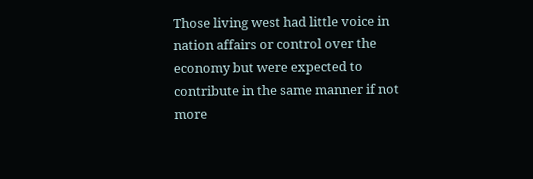Those living west had little voice in nation affairs or control over the economy but were expected to contribute in the same manner if not more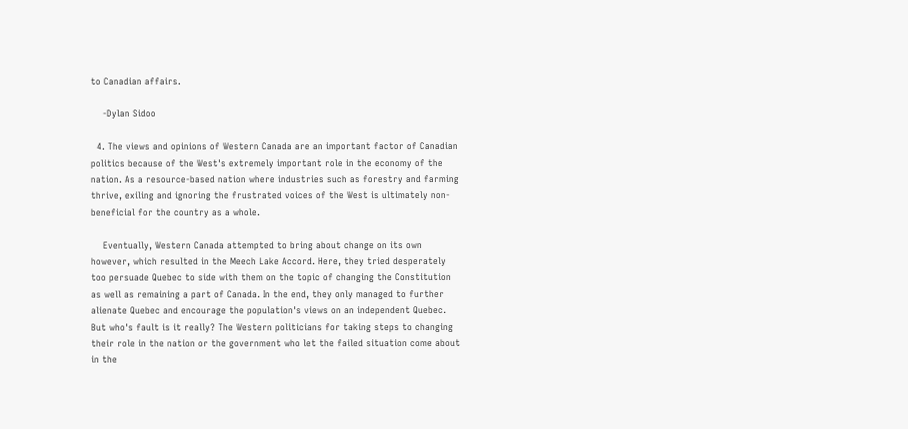to Canadian affairs.

    -Dylan Sidoo

  4. The views and opinions of Western Canada are an important factor of Canadian politics because of the West's extremely important role in the economy of the nation. As a resource-based nation where industries such as forestry and farming thrive, exiling and ignoring the frustrated voices of the West is ultimately non-beneficial for the country as a whole.

    Eventually, Western Canada attempted to bring about change on its own however, which resulted in the Meech Lake Accord. Here, they tried desperately too persuade Quebec to side with them on the topic of changing the Constitution as well as remaining a part of Canada. In the end, they only managed to further alienate Quebec and encourage the population's views on an independent Quebec. But who's fault is it really? The Western politicians for taking steps to changing their role in the nation or the government who let the failed situation come about in the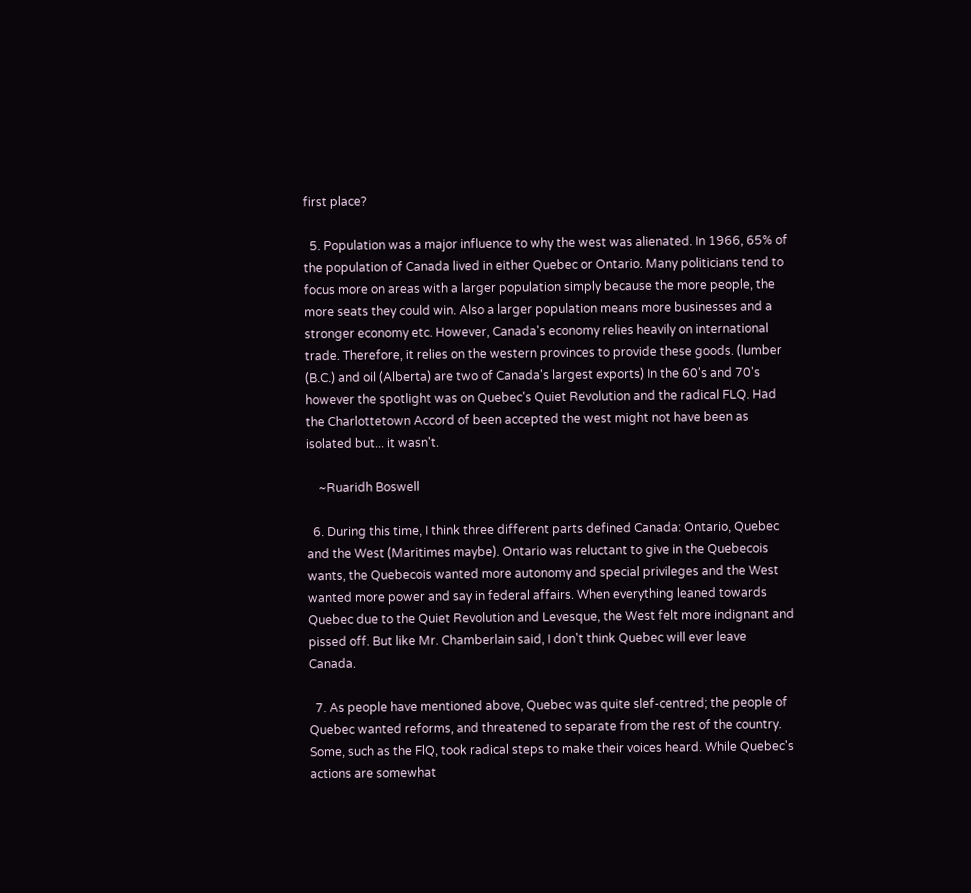first place?

  5. Population was a major influence to why the west was alienated. In 1966, 65% of the population of Canada lived in either Quebec or Ontario. Many politicians tend to focus more on areas with a larger population simply because the more people, the more seats they could win. Also a larger population means more businesses and a stronger economy etc. However, Canada's economy relies heavily on international trade. Therefore, it relies on the western provinces to provide these goods. (lumber (B.C.) and oil (Alberta) are two of Canada's largest exports) In the 60's and 70's however the spotlight was on Quebec's Quiet Revolution and the radical FLQ. Had the Charlottetown Accord of been accepted the west might not have been as isolated but... it wasn't.

    ~Ruaridh Boswell

  6. During this time, I think three different parts defined Canada: Ontario, Quebec and the West (Maritimes maybe). Ontario was reluctant to give in the Quebecois wants, the Quebecois wanted more autonomy and special privileges and the West wanted more power and say in federal affairs. When everything leaned towards Quebec due to the Quiet Revolution and Levesque, the West felt more indignant and pissed off. But like Mr. Chamberlain said, I don't think Quebec will ever leave Canada.

  7. As people have mentioned above, Quebec was quite slef-centred; the people of Quebec wanted reforms, and threatened to separate from the rest of the country. Some, such as the FlQ, took radical steps to make their voices heard. While Quebec's actions are somewhat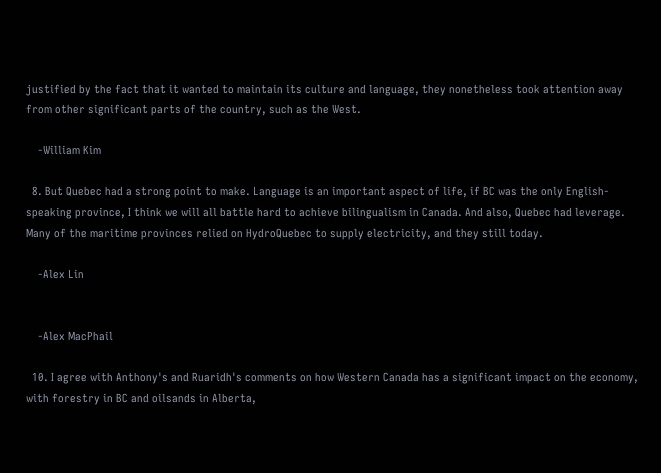justified by the fact that it wanted to maintain its culture and language, they nonetheless took attention away from other significant parts of the country, such as the West.

    -William Kim

  8. But Quebec had a strong point to make. Language is an important aspect of life, if BC was the only English-speaking province, I think we will all battle hard to achieve bilingualism in Canada. And also, Quebec had leverage. Many of the maritime provinces relied on HydroQuebec to supply electricity, and they still today.

    -Alex Lin


    -Alex MacPhail

  10. I agree with Anthony's and Ruaridh's comments on how Western Canada has a significant impact on the economy, with forestry in BC and oilsands in Alberta,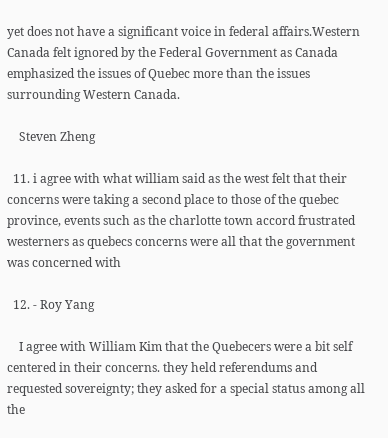yet does not have a significant voice in federal affairs.Western Canada felt ignored by the Federal Government as Canada emphasized the issues of Quebec more than the issues surrounding Western Canada.

    Steven Zheng

  11. i agree with what william said as the west felt that their concerns were taking a second place to those of the quebec province, events such as the charlotte town accord frustrated westerners as quebecs concerns were all that the government was concerned with

  12. - Roy Yang

    I agree with William Kim that the Quebecers were a bit self centered in their concerns. they held referendums and requested sovereignty; they asked for a special status among all the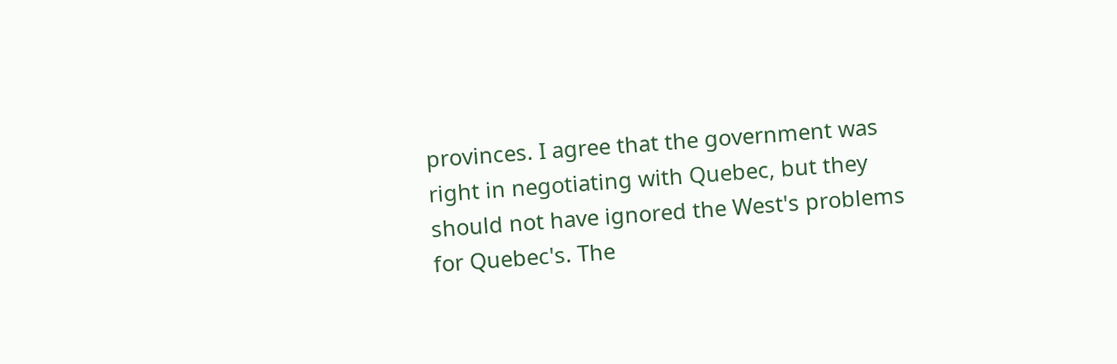provinces. I agree that the government was right in negotiating with Quebec, but they should not have ignored the West's problems for Quebec's. The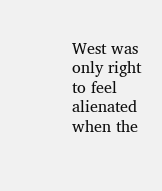West was only right to feel alienated when the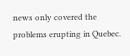news only covered the problems erupting in Quebec.